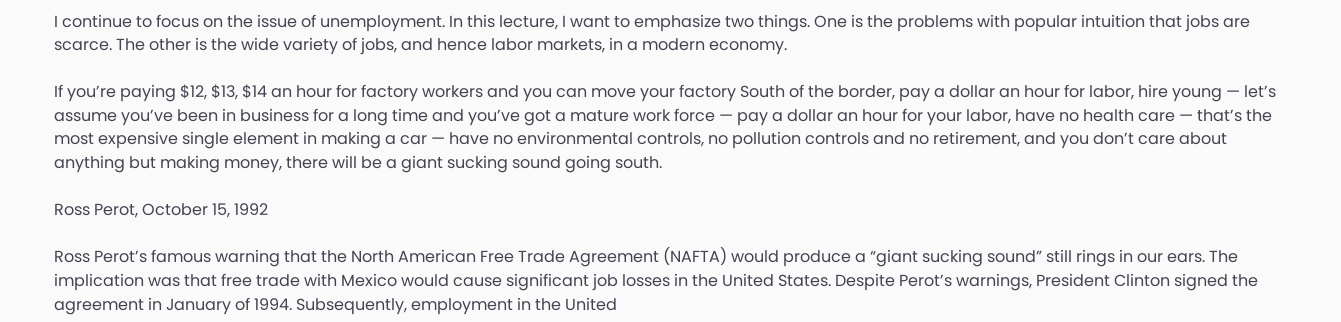I continue to focus on the issue of unemployment. In this lecture, I want to emphasize two things. One is the problems with popular intuition that jobs are scarce. The other is the wide variety of jobs, and hence labor markets, in a modern economy.

If you’re paying $12, $13, $14 an hour for factory workers and you can move your factory South of the border, pay a dollar an hour for labor, hire young — let’s assume you’ve been in business for a long time and you’ve got a mature work force — pay a dollar an hour for your labor, have no health care — that’s the most expensive single element in making a car — have no environmental controls, no pollution controls and no retirement, and you don’t care about anything but making money, there will be a giant sucking sound going south.

Ross Perot, October 15, 1992

Ross Perot’s famous warning that the North American Free Trade Agreement (NAFTA) would produce a “giant sucking sound” still rings in our ears. The implication was that free trade with Mexico would cause significant job losses in the United States. Despite Perot’s warnings, President Clinton signed the agreement in January of 1994. Subsequently, employment in the United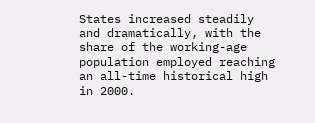States increased steadily and dramatically, with the share of the working-age population employed reaching an all-time historical high in 2000.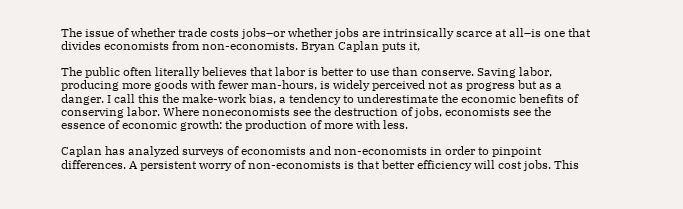The issue of whether trade costs jobs–or whether jobs are intrinsically scarce at all–is one that divides economists from non-economists. Bryan Caplan puts it,

The public often literally believes that labor is better to use than conserve. Saving labor, producing more goods with fewer man-hours, is widely perceived not as progress but as a danger. I call this the make-work bias, a tendency to underestimate the economic benefits of conserving labor. Where noneconomists see the destruction of jobs, economists see the essence of economic growth: the production of more with less.

Caplan has analyzed surveys of economists and non-economists in order to pinpoint differences. A persistent worry of non-economists is that better efficiency will cost jobs. This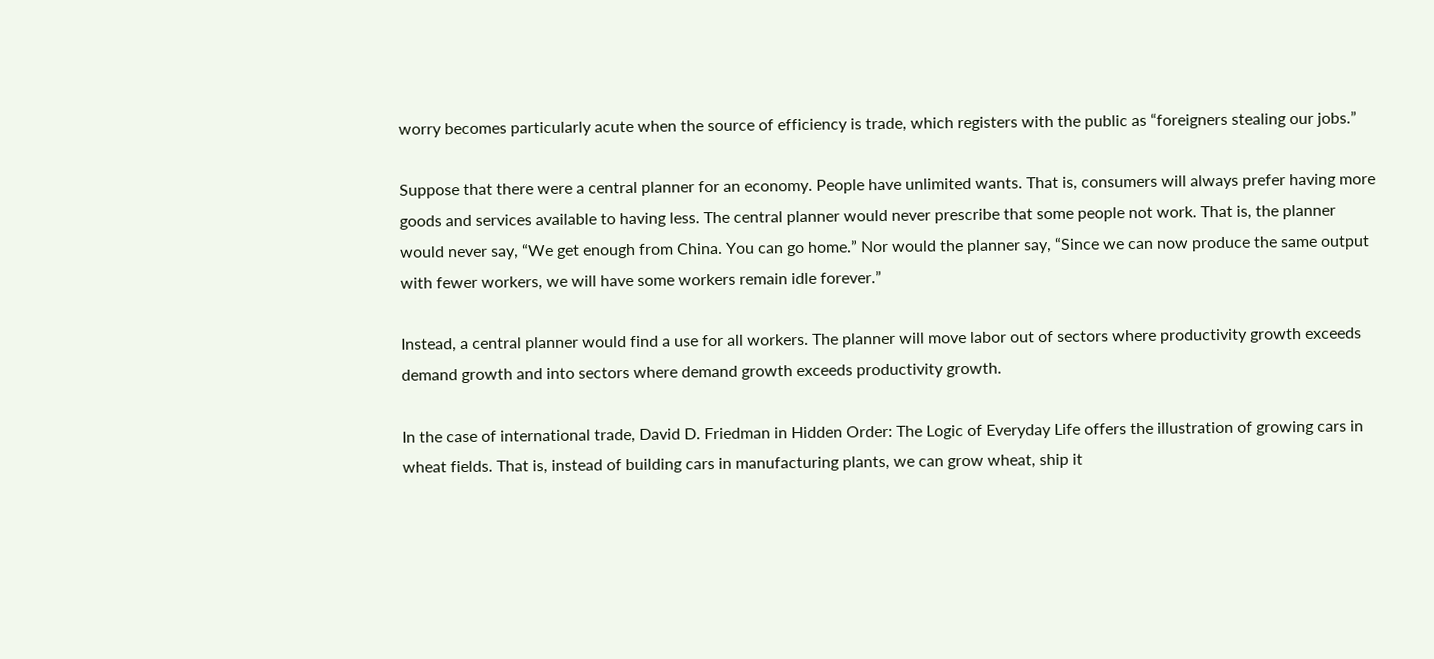worry becomes particularly acute when the source of efficiency is trade, which registers with the public as “foreigners stealing our jobs.”

Suppose that there were a central planner for an economy. People have unlimited wants. That is, consumers will always prefer having more goods and services available to having less. The central planner would never prescribe that some people not work. That is, the planner would never say, “We get enough from China. You can go home.” Nor would the planner say, “Since we can now produce the same output with fewer workers, we will have some workers remain idle forever.”

Instead, a central planner would find a use for all workers. The planner will move labor out of sectors where productivity growth exceeds demand growth and into sectors where demand growth exceeds productivity growth.

In the case of international trade, David D. Friedman in Hidden Order: The Logic of Everyday Life offers the illustration of growing cars in wheat fields. That is, instead of building cars in manufacturing plants, we can grow wheat, ship it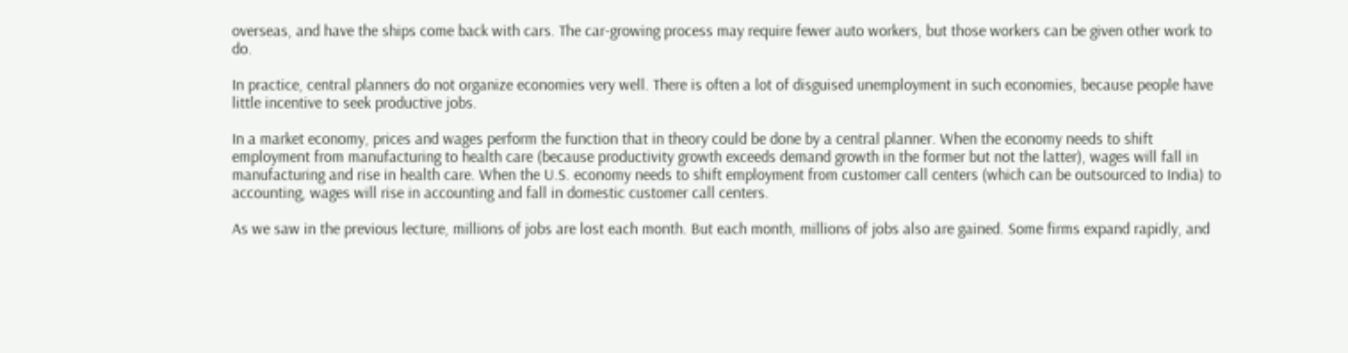overseas, and have the ships come back with cars. The car-growing process may require fewer auto workers, but those workers can be given other work to do.

In practice, central planners do not organize economies very well. There is often a lot of disguised unemployment in such economies, because people have little incentive to seek productive jobs.

In a market economy, prices and wages perform the function that in theory could be done by a central planner. When the economy needs to shift employment from manufacturing to health care (because productivity growth exceeds demand growth in the former but not the latter), wages will fall in manufacturing and rise in health care. When the U.S. economy needs to shift employment from customer call centers (which can be outsourced to India) to accounting, wages will rise in accounting and fall in domestic customer call centers.

As we saw in the previous lecture, millions of jobs are lost each month. But each month, millions of jobs also are gained. Some firms expand rapidly, and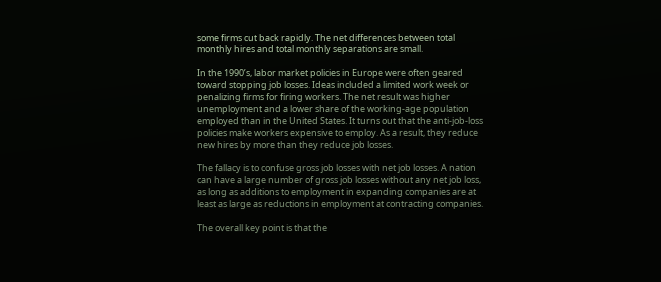some firms cut back rapidly. The net differences between total monthly hires and total monthly separations are small.

In the 1990’s, labor market policies in Europe were often geared toward stopping job losses. Ideas included a limited work week or penalizing firms for firing workers. The net result was higher unemployment and a lower share of the working-age population employed than in the United States. It turns out that the anti-job-loss policies make workers expensive to employ. As a result, they reduce new hires by more than they reduce job losses.

The fallacy is to confuse gross job losses with net job losses. A nation can have a large number of gross job losses without any net job loss, as long as additions to employment in expanding companies are at least as large as reductions in employment at contracting companies.

The overall key point is that the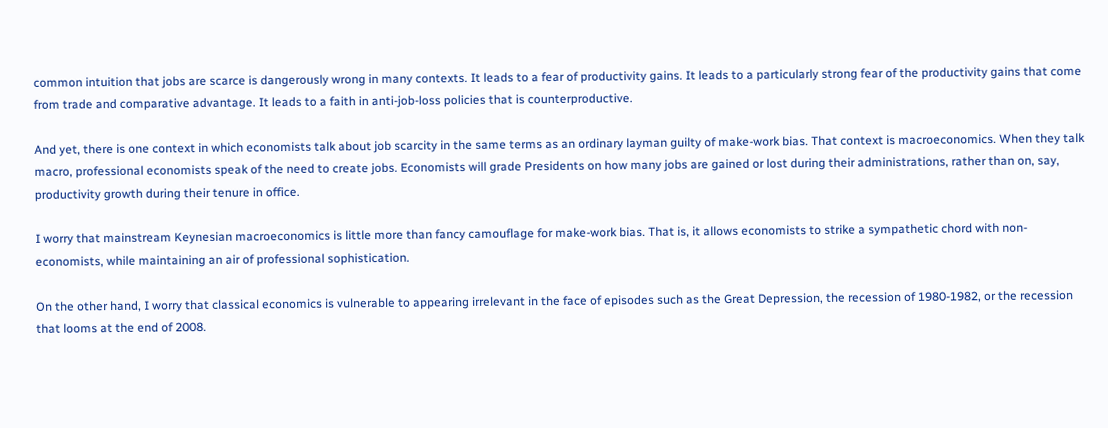common intuition that jobs are scarce is dangerously wrong in many contexts. It leads to a fear of productivity gains. It leads to a particularly strong fear of the productivity gains that come from trade and comparative advantage. It leads to a faith in anti-job-loss policies that is counterproductive.

And yet, there is one context in which economists talk about job scarcity in the same terms as an ordinary layman guilty of make-work bias. That context is macroeconomics. When they talk macro, professional economists speak of the need to create jobs. Economists will grade Presidents on how many jobs are gained or lost during their administrations, rather than on, say, productivity growth during their tenure in office.

I worry that mainstream Keynesian macroeconomics is little more than fancy camouflage for make-work bias. That is, it allows economists to strike a sympathetic chord with non-economists, while maintaining an air of professional sophistication.

On the other hand, I worry that classical economics is vulnerable to appearing irrelevant in the face of episodes such as the Great Depression, the recession of 1980-1982, or the recession that looms at the end of 2008.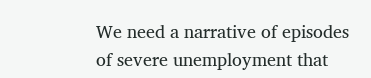We need a narrative of episodes of severe unemployment that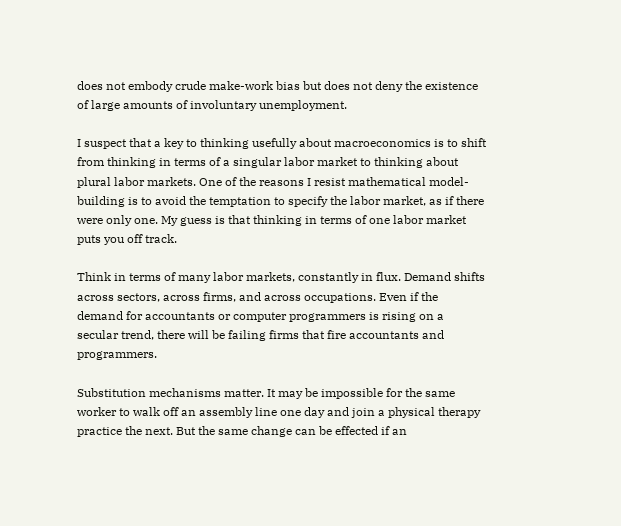does not embody crude make-work bias but does not deny the existence of large amounts of involuntary unemployment.

I suspect that a key to thinking usefully about macroeconomics is to shift from thinking in terms of a singular labor market to thinking about plural labor markets. One of the reasons I resist mathematical model-building is to avoid the temptation to specify the labor market, as if there were only one. My guess is that thinking in terms of one labor market puts you off track.

Think in terms of many labor markets, constantly in flux. Demand shifts across sectors, across firms, and across occupations. Even if the demand for accountants or computer programmers is rising on a secular trend, there will be failing firms that fire accountants and programmers.

Substitution mechanisms matter. It may be impossible for the same worker to walk off an assembly line one day and join a physical therapy practice the next. But the same change can be effected if an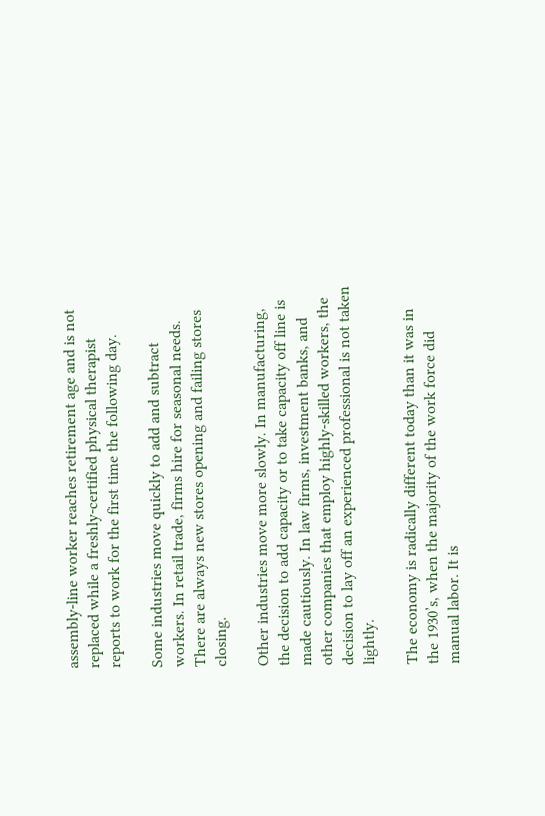assembly-line worker reaches retirement age and is not replaced while a freshly-certified physical therapist reports to work for the first time the following day.

Some industries move quickly to add and subtract workers. In retail trade, firms hire for seasonal needs. There are always new stores opening and failing stores closing.

Other industries move more slowly. In manufacturing, the decision to add capacity or to take capacity off line is made cautiously. In law firms, investment banks, and other companies that employ highly-skilled workers, the decision to lay off an experienced professional is not taken lightly.

The economy is radically different today than it was in the 1930’s, when the majority of the work force did manual labor. It is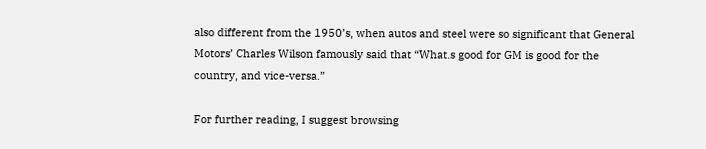also different from the 1950’s, when autos and steel were so significant that General Motors’ Charles Wilson famously said that “What.s good for GM is good for the country, and vice-versa.”

For further reading, I suggest browsing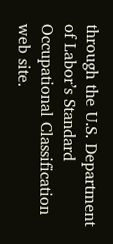through the U.S. Department of Labor’s Standard Occupational Classification web site.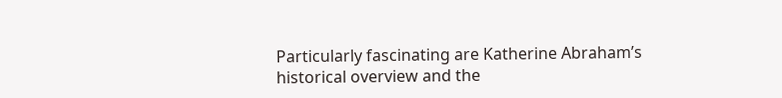Particularly fascinating are Katherine Abraham’s historical overview and the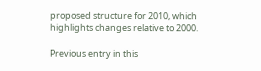proposed structure for 2010, which highlights changes relative to 2000.

Previous entry in this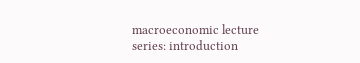macroeconomic lecture series: introduction